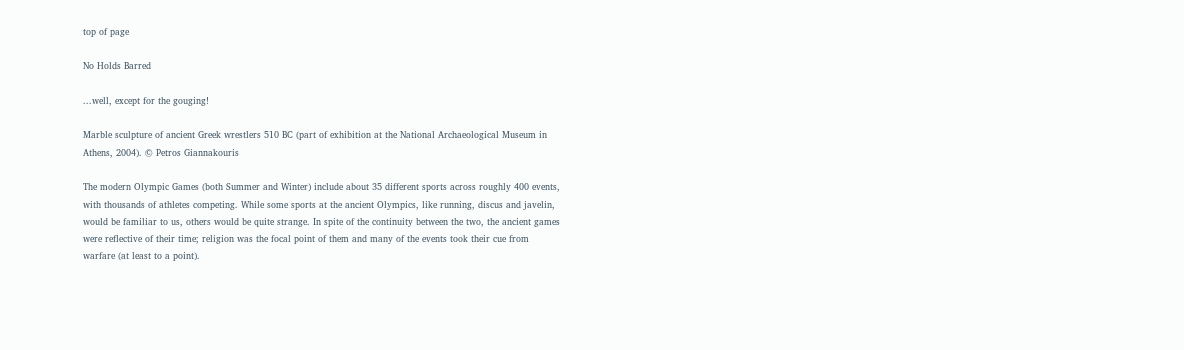top of page

No Holds Barred

...well, except for the gouging!

Marble sculpture of ancient Greek wrestlers 510 BC (part of exhibition at the National Archaeological Museum in Athens, 2004). © Petros Giannakouris

The modern Olympic Games (both Summer and Winter) include about 35 different sports across roughly 400 events, with thousands of athletes competing. While some sports at the ancient Olympics, like running, discus and javelin, would be familiar to us, others would be quite strange. In spite of the continuity between the two, the ancient games were reflective of their time; religion was the focal point of them and many of the events took their cue from warfare (at least to a point).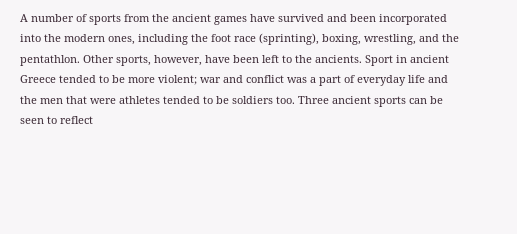A number of sports from the ancient games have survived and been incorporated into the modern ones, including the foot race (sprinting), boxing, wrestling, and the pentathlon. Other sports, however, have been left to the ancients. Sport in ancient Greece tended to be more violent; war and conflict was a part of everyday life and the men that were athletes tended to be soldiers too. Three ancient sports can be seen to reflect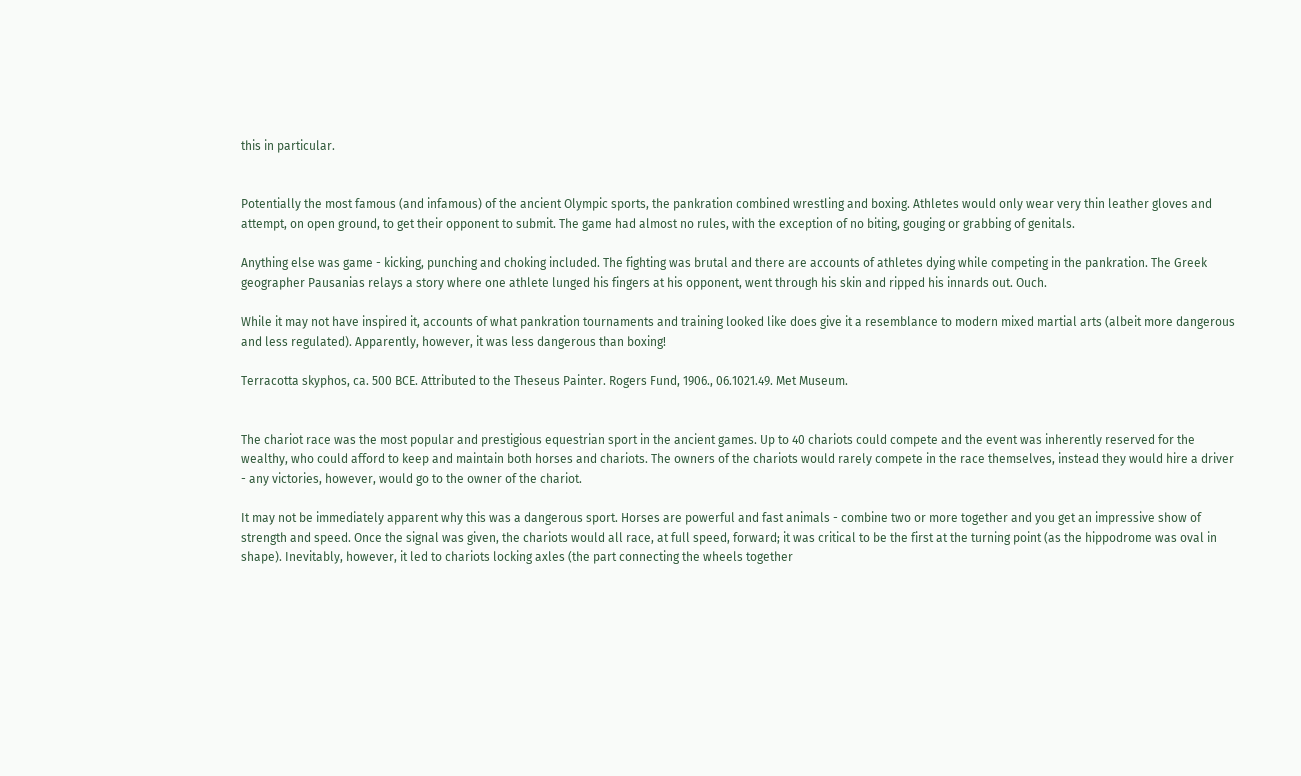this in particular.


Potentially the most famous (and infamous) of the ancient Olympic sports, the pankration combined wrestling and boxing. Athletes would only wear very thin leather gloves and attempt, on open ground, to get their opponent to submit. The game had almost no rules, with the exception of no biting, gouging or grabbing of genitals.

Anything else was game - kicking, punching and choking included. The fighting was brutal and there are accounts of athletes dying while competing in the pankration. The Greek geographer Pausanias relays a story where one athlete lunged his fingers at his opponent, went through his skin and ripped his innards out. Ouch.

While it may not have inspired it, accounts of what pankration tournaments and training looked like does give it a resemblance to modern mixed martial arts (albeit more dangerous and less regulated). Apparently, however, it was less dangerous than boxing!

Terracotta skyphos, ca. 500 BCE. Attributed to the Theseus Painter. Rogers Fund, 1906., 06.1021.49. Met Museum.


The chariot race was the most popular and prestigious equestrian sport in the ancient games. Up to 40 chariots could compete and the event was inherently reserved for the wealthy, who could afford to keep and maintain both horses and chariots. The owners of the chariots would rarely compete in the race themselves, instead they would hire a driver - any victories, however, would go to the owner of the chariot.

It may not be immediately apparent why this was a dangerous sport. Horses are powerful and fast animals - combine two or more together and you get an impressive show of strength and speed. Once the signal was given, the chariots would all race, at full speed, forward; it was critical to be the first at the turning point (as the hippodrome was oval in shape). Inevitably, however, it led to chariots locking axles (the part connecting the wheels together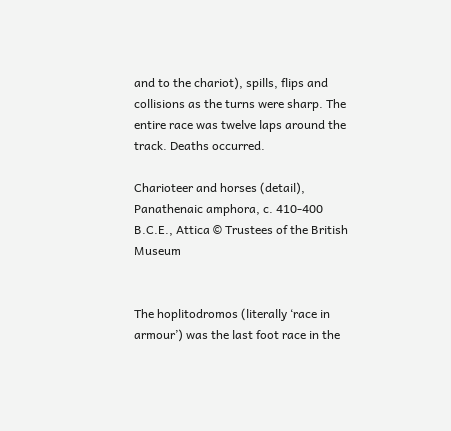and to the chariot), spills, flips and collisions as the turns were sharp. The entire race was twelve laps around the track. Deaths occurred.

Charioteer and horses (detail), Panathenaic amphora, c. 410-400 B.C.E., Attica © Trustees of the British Museum


The hoplitodromos (literally ‘race in armour’) was the last foot race in the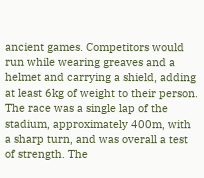ancient games. Competitors would run while wearing greaves and a helmet and carrying a shield, adding at least 6kg of weight to their person. The race was a single lap of the stadium, approximately 400m, with a sharp turn, and was overall a test of strength. The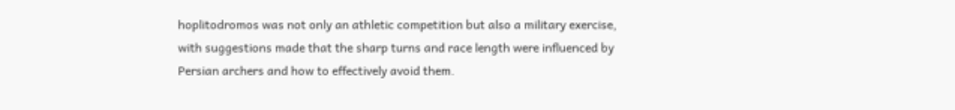hoplitodromos was not only an athletic competition but also a military exercise, with suggestions made that the sharp turns and race length were influenced by Persian archers and how to effectively avoid them.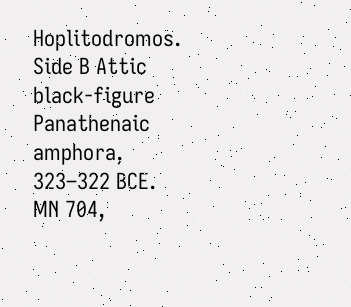Hoplitodromos. Side B Attic black-figure Panathenaic amphora, 323–322 BCE. MN 704,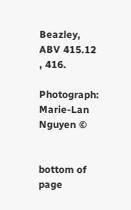Beazley, ABV 415.12 , 416.

Photograph: Marie-Lan Nguyen ©


bottom of page